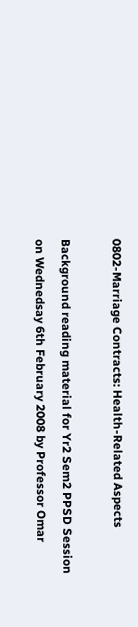0802-Marriage Contracts: Health-Related Aspects

Background reading material for Yr2 Sem2 PPSD Session on Wednedsay 6th February 2008 by Professor Omar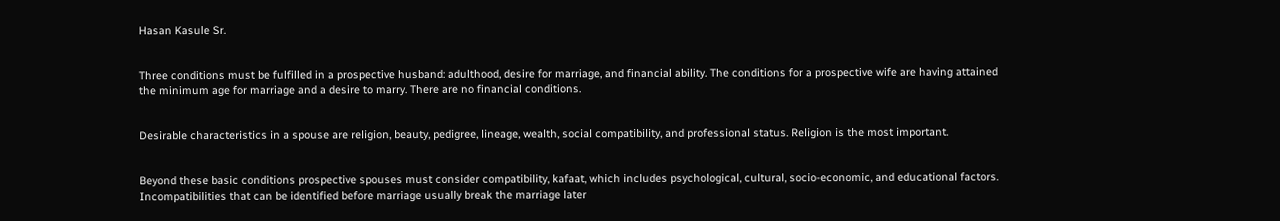Hasan Kasule Sr.


Three conditions must be fulfilled in a prospective husband: adulthood, desire for marriage, and financial ability. The conditions for a prospective wife are having attained the minimum age for marriage and a desire to marry. There are no financial conditions.


Desirable characteristics in a spouse are religion, beauty, pedigree, lineage, wealth, social compatibility, and professional status. Religion is the most important.


Beyond these basic conditions prospective spouses must consider compatibility, kafaat, which includes psychological, cultural, socio-economic, and educational factors. Incompatibilities that can be identified before marriage usually break the marriage later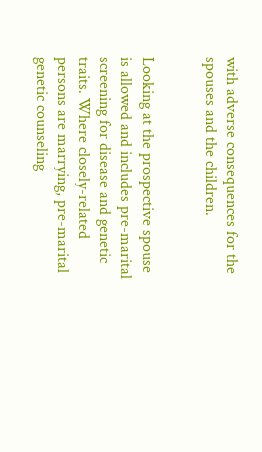with adverse consequences for the spouses and the children.


Looking at the prospective spouse is allowed and includes pre-marital screening for disease and genetic traits. Where closely-related persons are marrying, pre-marital genetic counseling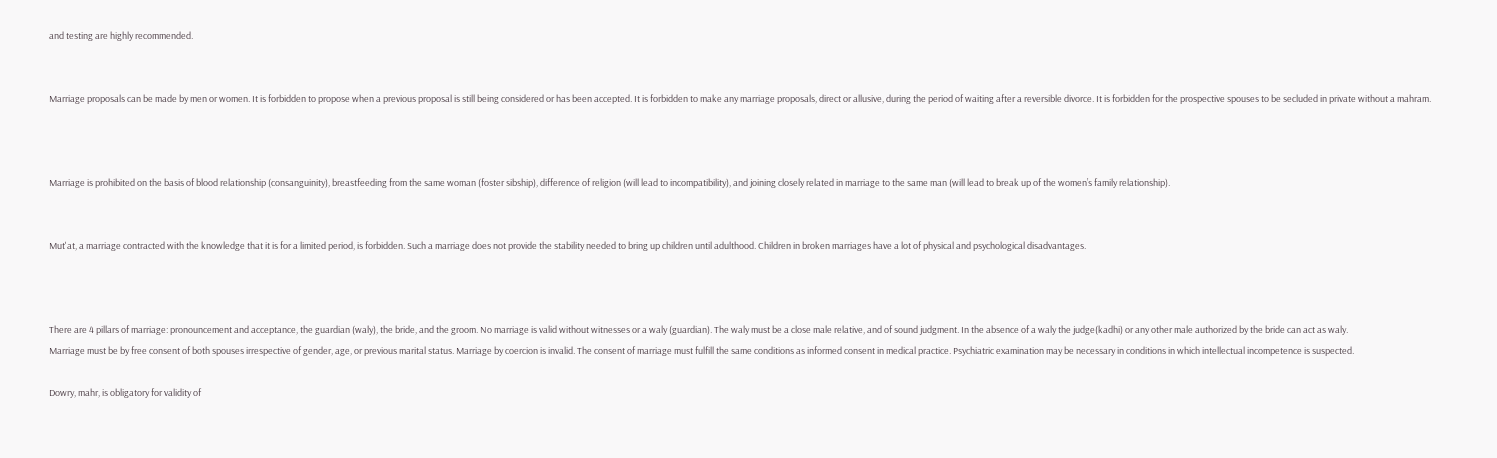and testing are highly recommended.


Marriage proposals can be made by men or women. It is forbidden to propose when a previous proposal is still being considered or has been accepted. It is forbidden to make any marriage proposals, direct or allusive, during the period of waiting after a reversible divorce. It is forbidden for the prospective spouses to be secluded in private without a mahram.



Marriage is prohibited on the basis of blood relationship (consanguinity), breastfeeding from the same woman (foster sibship), difference of religion (will lead to incompatibility), and joining closely related in marriage to the same man (will lead to break up of the women’s family relationship).


Mut'at, a marriage contracted with the knowledge that it is for a limited period, is forbidden. Such a marriage does not provide the stability needed to bring up children until adulthood. Children in broken marriages have a lot of physical and psychological disadvantages.



There are 4 pillars of marriage: pronouncement and acceptance, the guardian (waly), the bride, and the groom. No marriage is valid without witnesses or a waly (guardian). The waly must be a close male relative, and of sound judgment. In the absence of a waly the judge(kadhi) or any other male authorized by the bride can act as waly.
Marriage must be by free consent of both spouses irrespective of gender, age, or previous marital status. Marriage by coercion is invalid. The consent of marriage must fulfill the same conditions as informed consent in medical practice. Psychiatric examination may be necessary in conditions in which intellectual incompetence is suspected.

Dowry, mahr, is obligatory for validity of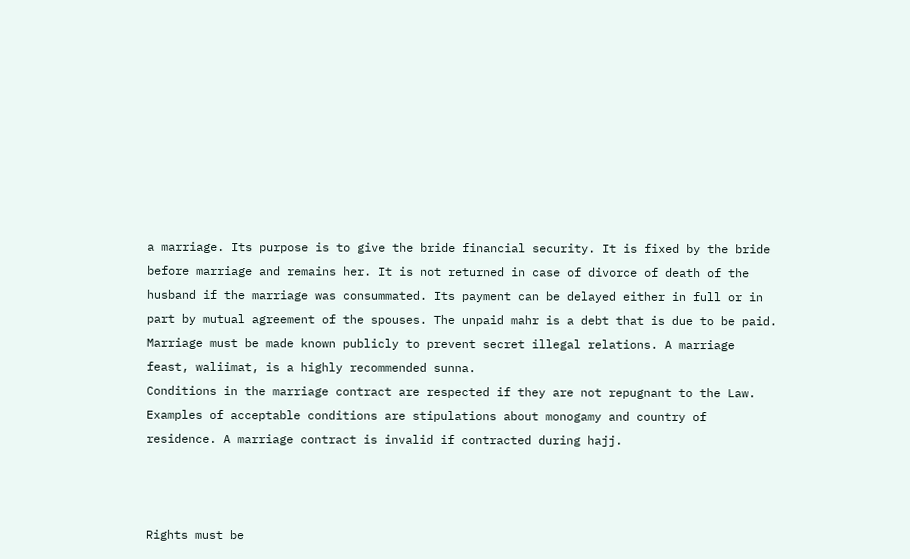a marriage. Its purpose is to give the bride financial security. It is fixed by the bride before marriage and remains her. It is not returned in case of divorce of death of the husband if the marriage was consummated. Its payment can be delayed either in full or in part by mutual agreement of the spouses. The unpaid mahr is a debt that is due to be paid.
Marriage must be made known publicly to prevent secret illegal relations. A marriage feast, waliimat, is a highly recommended sunna.
Conditions in the marriage contract are respected if they are not repugnant to the Law. Examples of acceptable conditions are stipulations about monogamy and country of residence. A marriage contract is invalid if contracted during hajj.



Rights must be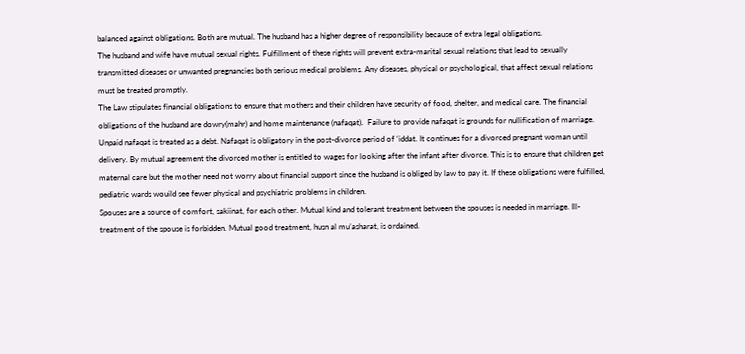balanced against obligations. Both are mutual. The husband has a higher degree of responsibility because of extra legal obligations.
The husband and wife have mutual sexual rights. Fulfillment of these rights will prevent extra-marital sexual relations that lead to sexually transmitted diseases or unwanted pregnancies both serious medical problems. Any diseases, physical or psychological, that affect sexual relations must be treated promptly.
The Law stipulates financial obligations to ensure that mothers and their children have security of food, shelter, and medical care. The financial obligations of the husband are dowry(mahr) and home maintenance (nafaqat).  Failure to provide nafaqat is grounds for nullification of marriage. Unpaid nafaqat is treated as a debt. Nafaqat is obligatory in the post-divorce period of ‘iddat. It continues for a divorced pregnant woman until delivery. By mutual agreement the divorced mother is entitled to wages for looking after the infant after divorce. This is to ensure that children get maternal care but the mother need not worry about financial support since the husband is obliged by law to pay it. If these obligations were fulfilled, pediatric wards wouild see fewer physical and psychiatric problems in children.
Spouses are a source of comfort, sakiinat, for each other. Mutual kind and tolerant treatment between the spouses is needed in marriage. Ill-treatment of the spouse is forbidden. Mutual good treatment, husn al mu’asharat, is ordained.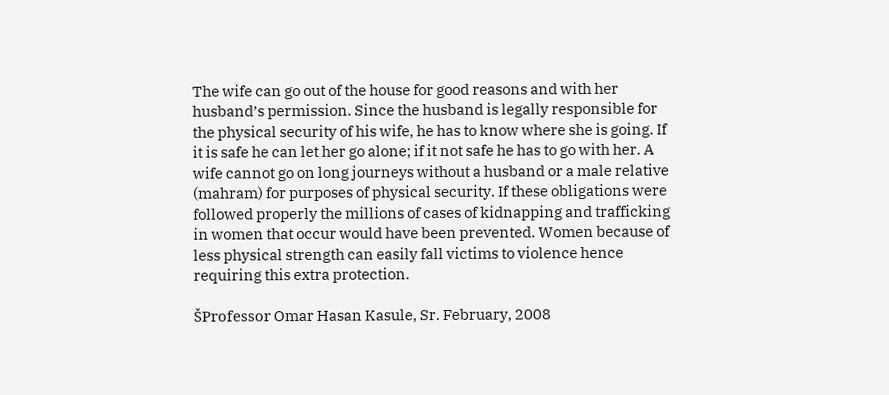The wife can go out of the house for good reasons and with her husband’s permission. Since the husband is legally responsible for the physical security of his wife, he has to know where she is going. If it is safe he can let her go alone; if it not safe he has to go with her. A wife cannot go on long journeys without a husband or a male relative (mahram) for purposes of physical security. If these obligations were followed properly the millions of cases of kidnapping and trafficking in women that occur would have been prevented. Women because of less physical strength can easily fall victims to violence hence requiring this extra protection.

ŠProfessor Omar Hasan Kasule, Sr. February, 2008